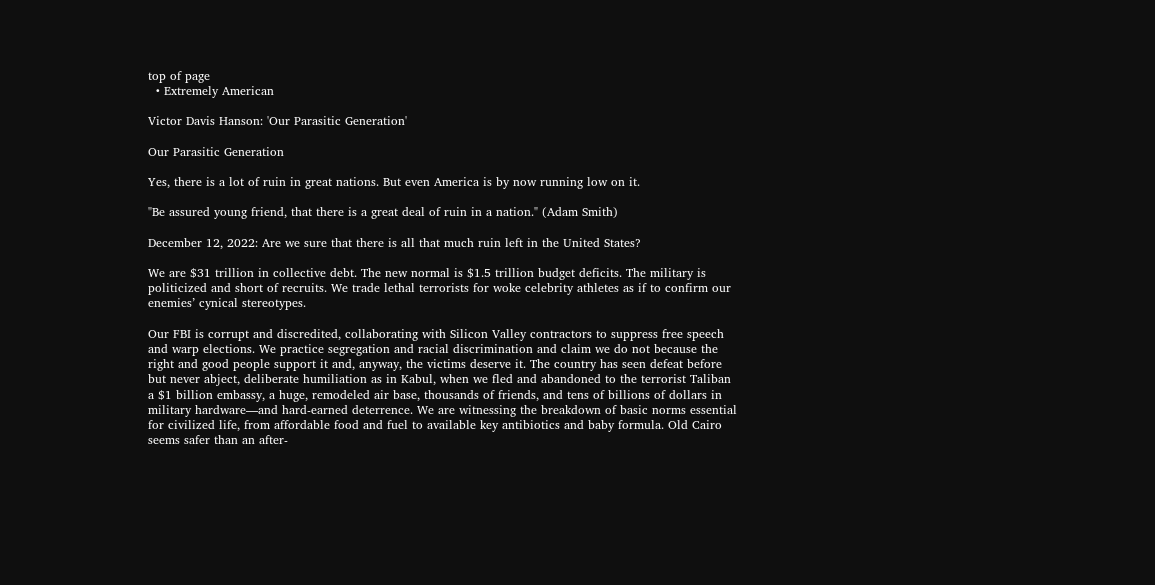top of page
  • Extremely American

Victor Davis Hanson: 'Our Parasitic Generation'

Our Parasitic Generation

Yes, there is a lot of ruin in great nations. But even America is by now running low on it.

"Be assured young friend, that there is a great deal of ruin in a nation." (Adam Smith)

December 12, 2022: Are we sure that there is all that much ruin left in the United States?

We are $31 trillion in collective debt. The new normal is $1.5 trillion budget deficits. The military is politicized and short of recruits. We trade lethal terrorists for woke celebrity athletes as if to confirm our enemies’ cynical stereotypes.

Our FBI is corrupt and discredited, collaborating with Silicon Valley contractors to suppress free speech and warp elections. We practice segregation and racial discrimination and claim we do not because the right and good people support it and, anyway, the victims deserve it. The country has seen defeat before but never abject, deliberate humiliation as in Kabul, when we fled and abandoned to the terrorist Taliban a $1 billion embassy, a huge, remodeled air base, thousands of friends, and tens of billions of dollars in military hardware—and hard-earned deterrence. We are witnessing the breakdown of basic norms essential for civilized life, from affordable food and fuel to available key antibiotics and baby formula. Old Cairo seems safer than an after-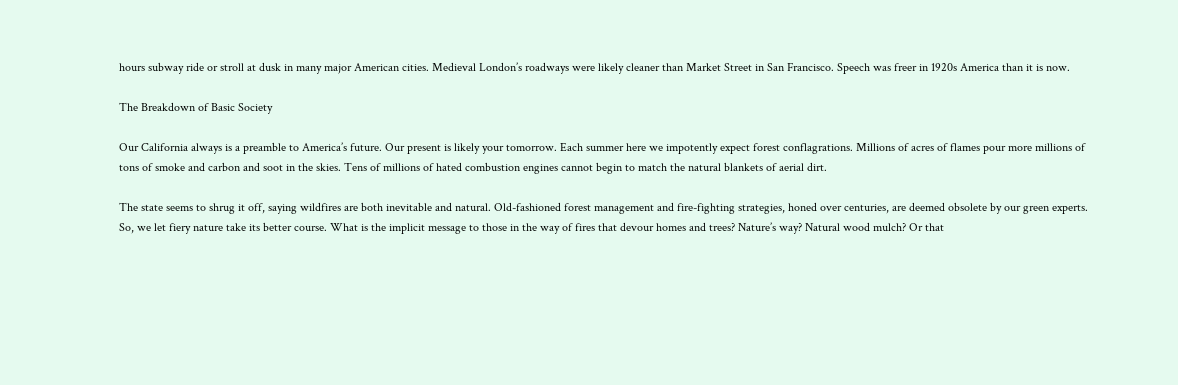hours subway ride or stroll at dusk in many major American cities. Medieval London’s roadways were likely cleaner than Market Street in San Francisco. Speech was freer in 1920s America than it is now.

The Breakdown of Basic Society

Our California always is a preamble to America’s future. Our present is likely your tomorrow. Each summer here we impotently expect forest conflagrations. Millions of acres of flames pour more millions of tons of smoke and carbon and soot in the skies. Tens of millions of hated combustion engines cannot begin to match the natural blankets of aerial dirt.

The state seems to shrug it off, saying wildfires are both inevitable and natural. Old-fashioned forest management and fire-fighting strategies, honed over centuries, are deemed obsolete by our green experts. So, we let fiery nature take its better course. What is the implicit message to those in the way of fires that devour homes and trees? Nature’s way? Natural wood mulch? Or that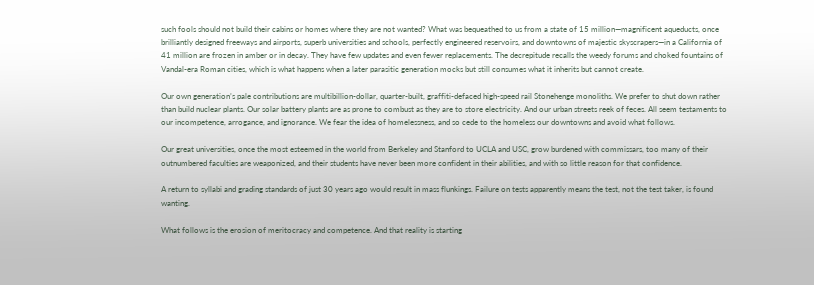such fools should not build their cabins or homes where they are not wanted? What was bequeathed to us from a state of 15 million—magnificent aqueducts, once brilliantly designed freeways and airports, superb universities and schools, perfectly engineered reservoirs, and downtowns of majestic skyscrapers—in a California of 41 million are frozen in amber or in decay. They have few updates and even fewer replacements. The decrepitude recalls the weedy forums and choked fountains of Vandal-era Roman cities, which is what happens when a later parasitic generation mocks but still consumes what it inherits but cannot create.

Our own generation’s pale contributions are multibillion-dollar, quarter-built, graffiti-defaced high-speed rail Stonehenge monoliths. We prefer to shut down rather than build nuclear plants. Our solar battery plants are as prone to combust as they are to store electricity. And our urban streets reek of feces. All seem testaments to our incompetence, arrogance, and ignorance. We fear the idea of homelessness, and so cede to the homeless our downtowns and avoid what follows.

Our great universities, once the most esteemed in the world from Berkeley and Stanford to UCLA and USC, grow burdened with commissars, too many of their outnumbered faculties are weaponized, and their students have never been more confident in their abilities, and with so little reason for that confidence.

A return to syllabi and grading standards of just 30 years ago would result in mass flunkings. Failure on tests apparently means the test, not the test taker, is found wanting.

What follows is the erosion of meritocracy and competence. And that reality is starting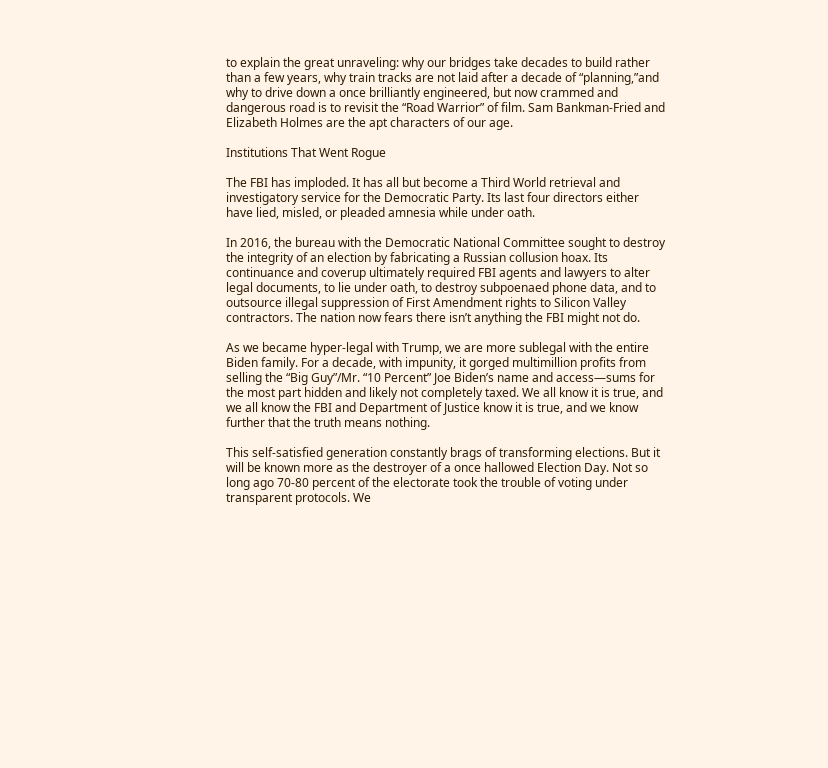to explain the great unraveling: why our bridges take decades to build rather than a few years, why train tracks are not laid after a decade of “planning,”and why to drive down a once brilliantly engineered, but now crammed and dangerous road is to revisit the “Road Warrior” of film. Sam Bankman-Fried and Elizabeth Holmes are the apt characters of our age.

Institutions That Went Rogue

The FBI has imploded. It has all but become a Third World retrieval and investigatory service for the Democratic Party. Its last four directors either have lied, misled, or pleaded amnesia while under oath.

In 2016, the bureau with the Democratic National Committee sought to destroy the integrity of an election by fabricating a Russian collusion hoax. Its continuance and coverup ultimately required FBI agents and lawyers to alter legal documents, to lie under oath, to destroy subpoenaed phone data, and to outsource illegal suppression of First Amendment rights to Silicon Valley contractors. The nation now fears there isn’t anything the FBI might not do.

As we became hyper-legal with Trump, we are more sublegal with the entire Biden family. For a decade, with impunity, it gorged multimillion profits from selling the “Big Guy”/Mr. “10 Percent” Joe Biden’s name and access—sums for the most part hidden and likely not completely taxed. We all know it is true, and we all know the FBI and Department of Justice know it is true, and we know further that the truth means nothing.

This self-satisfied generation constantly brags of transforming elections. But it will be known more as the destroyer of a once hallowed Election Day. Not so long ago 70-80 percent of the electorate took the trouble of voting under transparent protocols. We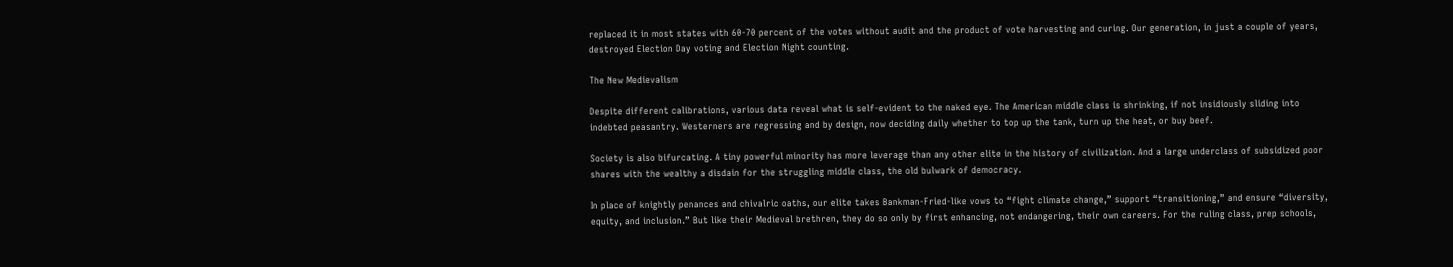replaced it in most states with 60-70 percent of the votes without audit and the product of vote harvesting and curing. Our generation, in just a couple of years, destroyed Election Day voting and Election Night counting.

The New Medievalism

Despite different calibrations, various data reveal what is self-evident to the naked eye. The American middle class is shrinking, if not insidiously sliding into indebted peasantry. Westerners are regressing and by design, now deciding daily whether to top up the tank, turn up the heat, or buy beef.

Society is also bifurcating. A tiny powerful minority has more leverage than any other elite in the history of civilization. And a large underclass of subsidized poor shares with the wealthy a disdain for the struggling middle class, the old bulwark of democracy.

In place of knightly penances and chivalric oaths, our elite takes Bankman-Fried-like vows to “fight climate change,” support “transitioning,” and ensure “diversity, equity, and inclusion.” But like their Medieval brethren, they do so only by first enhancing, not endangering, their own careers. For the ruling class, prep schools,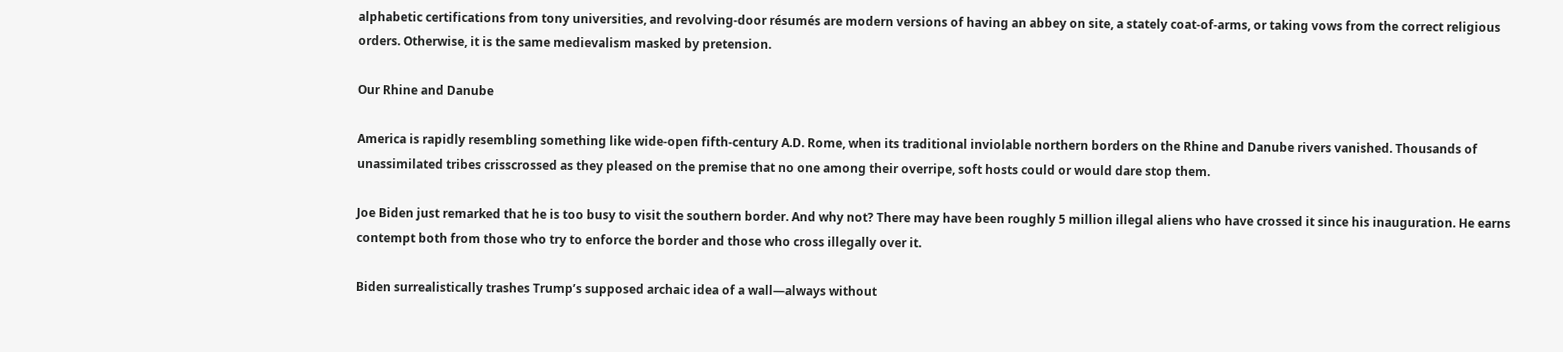alphabetic certifications from tony universities, and revolving-door résumés are modern versions of having an abbey on site, a stately coat-of-arms, or taking vows from the correct religious orders. Otherwise, it is the same medievalism masked by pretension.

Our Rhine and Danube

America is rapidly resembling something like wide-open fifth-century A.D. Rome, when its traditional inviolable northern borders on the Rhine and Danube rivers vanished. Thousands of unassimilated tribes crisscrossed as they pleased on the premise that no one among their overripe, soft hosts could or would dare stop them.

Joe Biden just remarked that he is too busy to visit the southern border. And why not? There may have been roughly 5 million illegal aliens who have crossed it since his inauguration. He earns contempt both from those who try to enforce the border and those who cross illegally over it.

Biden surrealistically trashes Trump’s supposed archaic idea of a wall—always without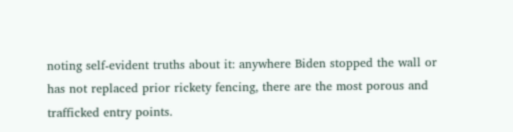noting self-evident truths about it: anywhere Biden stopped the wall or has not replaced prior rickety fencing, there are the most porous and trafficked entry points.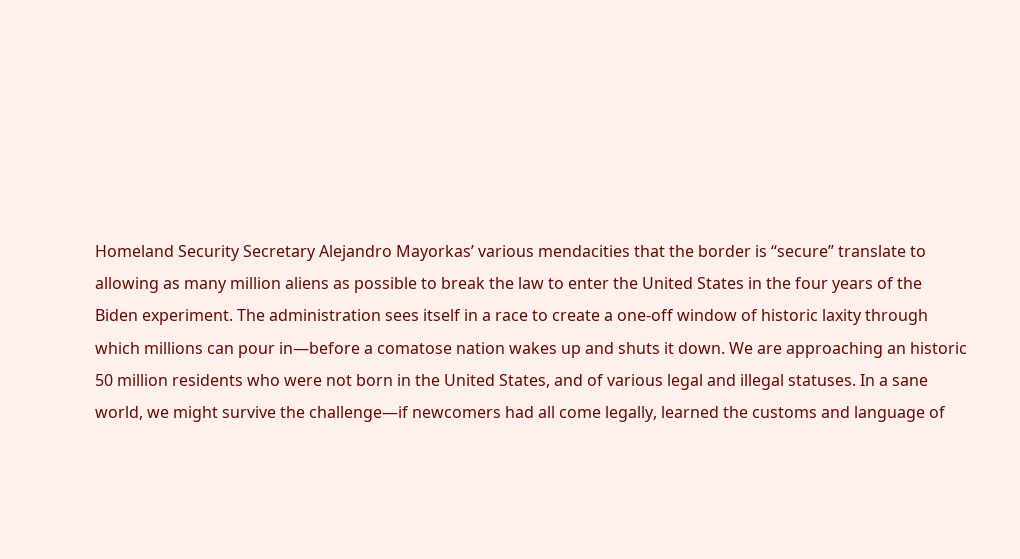Homeland Security Secretary Alejandro Mayorkas’ various mendacities that the border is “secure” translate to allowing as many million aliens as possible to break the law to enter the United States in the four years of the Biden experiment. The administration sees itself in a race to create a one-off window of historic laxity through which millions can pour in—before a comatose nation wakes up and shuts it down. We are approaching an historic 50 million residents who were not born in the United States, and of various legal and illegal statuses. In a sane world, we might survive the challenge—if newcomers had all come legally, learned the customs and language of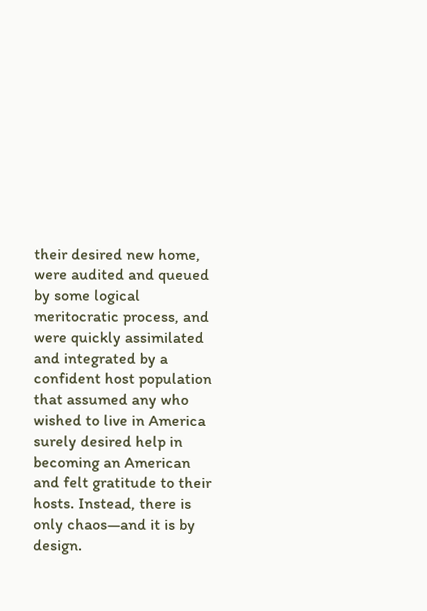their desired new home, were audited and queued by some logical meritocratic process, and were quickly assimilated and integrated by a confident host population that assumed any who wished to live in America surely desired help in becoming an American and felt gratitude to their hosts. Instead, there is only chaos—and it is by design.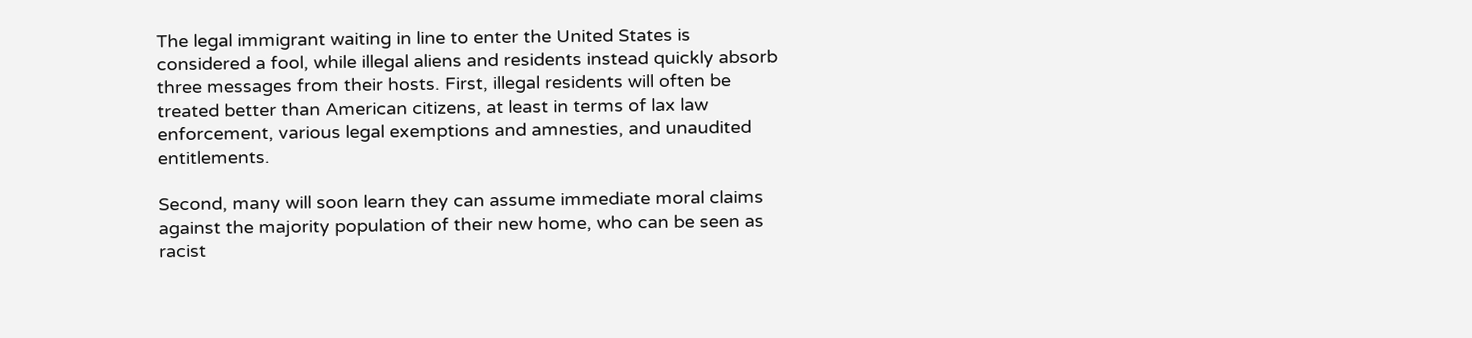The legal immigrant waiting in line to enter the United States is considered a fool, while illegal aliens and residents instead quickly absorb three messages from their hosts. First, illegal residents will often be treated better than American citizens, at least in terms of lax law enforcement, various legal exemptions and amnesties, and unaudited entitlements.

Second, many will soon learn they can assume immediate moral claims against the majority population of their new home, who can be seen as racist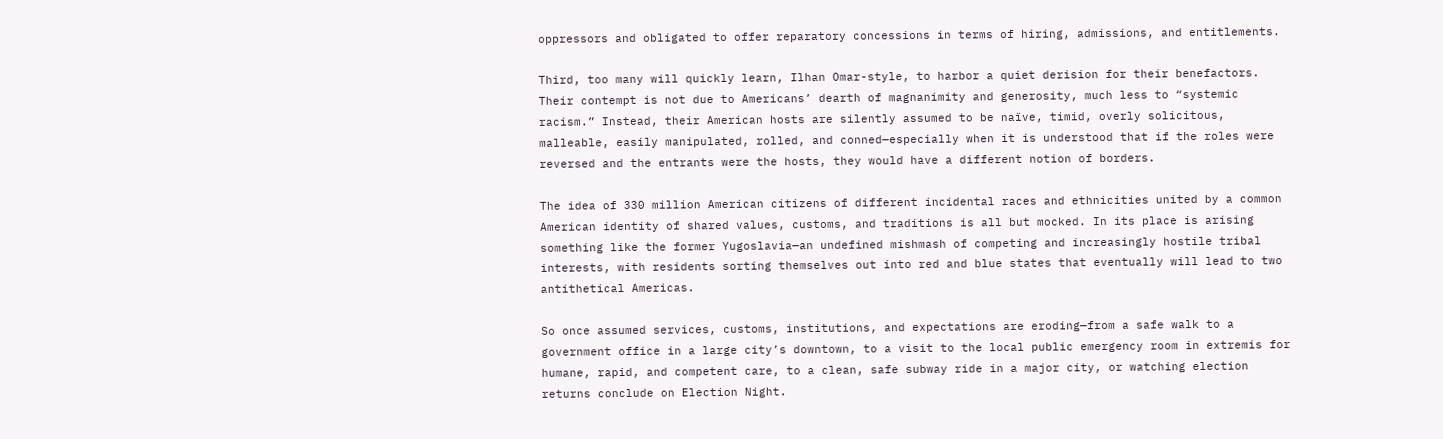oppressors and obligated to offer reparatory concessions in terms of hiring, admissions, and entitlements.

Third, too many will quickly learn, Ilhan Omar-style, to harbor a quiet derision for their benefactors. Their contempt is not due to Americans’ dearth of magnanimity and generosity, much less to “systemic racism.” Instead, their American hosts are silently assumed to be naïve, timid, overly solicitous, malleable, easily manipulated, rolled, and conned—especially when it is understood that if the roles were reversed and the entrants were the hosts, they would have a different notion of borders.

The idea of 330 million American citizens of different incidental races and ethnicities united by a common American identity of shared values, customs, and traditions is all but mocked. In its place is arising something like the former Yugoslavia—an undefined mishmash of competing and increasingly hostile tribal interests, with residents sorting themselves out into red and blue states that eventually will lead to two antithetical Americas.

So once assumed services, customs, institutions, and expectations are eroding—from a safe walk to a government office in a large city’s downtown, to a visit to the local public emergency room in extremis for humane, rapid, and competent care, to a clean, safe subway ride in a major city, or watching election returns conclude on Election Night.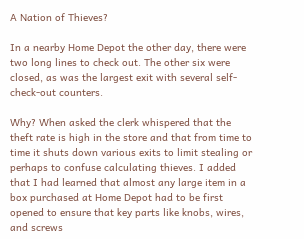A Nation of Thieves?

In a nearby Home Depot the other day, there were two long lines to check out. The other six were closed, as was the largest exit with several self-check-out counters.

Why? When asked the clerk whispered that the theft rate is high in the store and that from time to time it shuts down various exits to limit stealing or perhaps to confuse calculating thieves. I added that I had learned that almost any large item in a box purchased at Home Depot had to be first opened to ensure that key parts like knobs, wires, and screws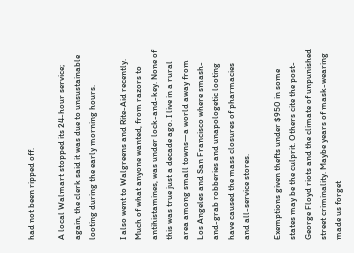had not been ripped off.

A local Walmart stopped its 24-hour service; again, the clerk said it was due to unsustainable looting during the early morning hours.

I also went to Walgreens and Rite-Aid recently. Much of what anyone wanted, from razors to antihistamines, was under lock-and-key. None of this was true just a decade ago. I live in a rural area among small towns—a world away from Los Angeles and San Francisco where smash-and-grab robberies and unapologetic looting have caused the mass closures of pharmacies and all-service stores.

Exemptions given thefts under $950 in some states may be the culprit. Others cite the post-George Floyd riots and the climate of unpunished street criminality. Maybe years of mask-wearing made us forget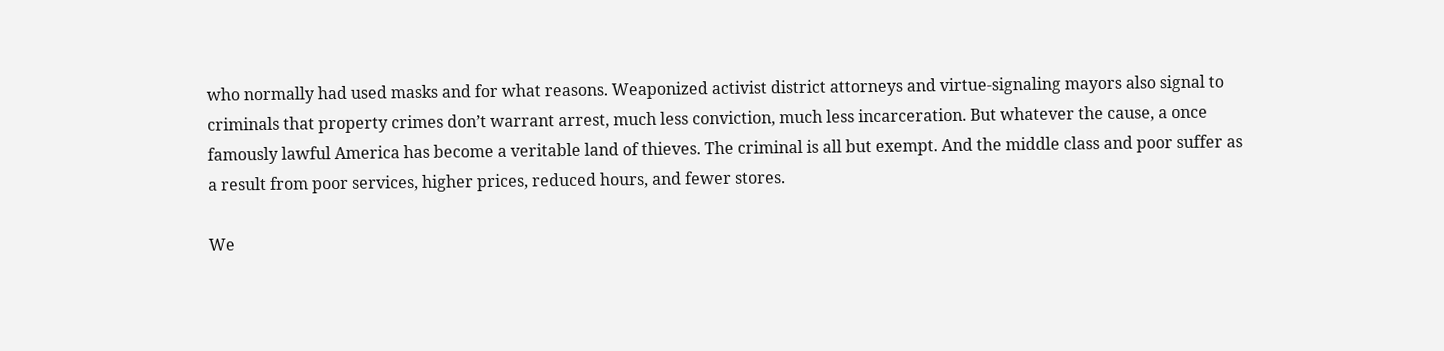who normally had used masks and for what reasons. Weaponized activist district attorneys and virtue-signaling mayors also signal to criminals that property crimes don’t warrant arrest, much less conviction, much less incarceration. But whatever the cause, a once famously lawful America has become a veritable land of thieves. The criminal is all but exempt. And the middle class and poor suffer as a result from poor services, higher prices, reduced hours, and fewer stores.

We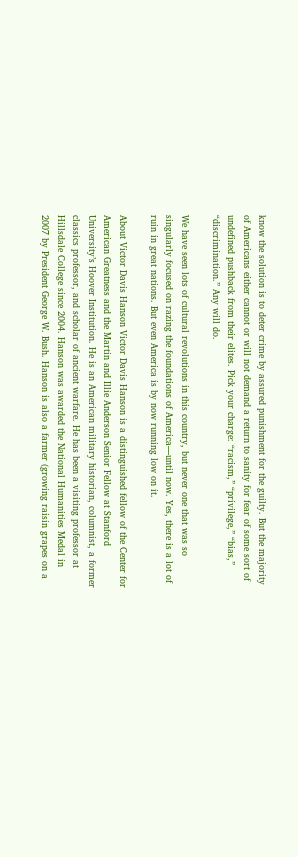know the solution is to deter crime by assured punishment for the guilty. But the majority of Americans either cannot or will not demand a return to sanity for fear of some sort of undefined pushback from their elites. Pick your charge: “racism,” “privilege,” “bias,” “discrimination.” Any will do.

We have seen lots of cultural revolutions in this country, but never one that was so singularly focused on razing the foundations of America—until now. Yes, there is a lot of ruin in great nations. But even America is by now running low on it.

About Victor Davis Hanson Victor Davis Hanson is a distinguished fellow of the Center for American Greatness and the Martin and Illie Anderson Senior Fellow at Stanford University’s Hoover Institution. He is an American military historian, columnist, a former classics professor, and scholar of ancient warfare. He has been a visiting professor at Hillsdale College since 2004. Hanson was awarded the National Humanities Medal in 2007 by President George W. Bush. Hanson is also a farmer (growing raisin grapes on a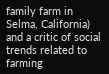family farm in Selma, California) and a critic of social trends related to farming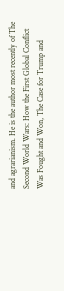and agrarianism. He is the author most recently of The Second World Wars: How the First Global Conflict Was Fought and Won, The Case for Trump and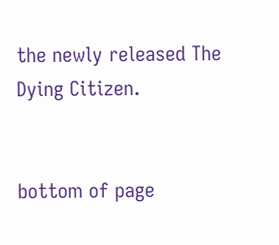the newly released The Dying Citizen.


bottom of page